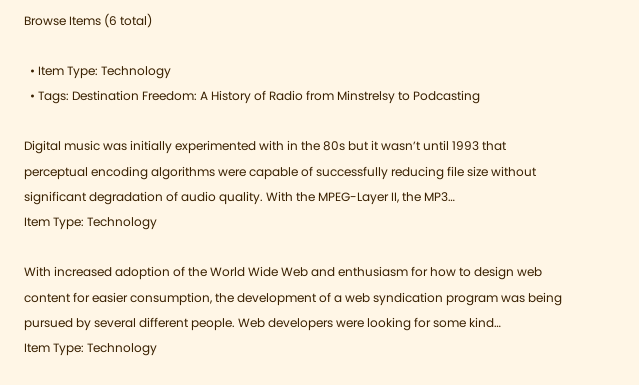Browse Items (6 total)

  • Item Type: Technology
  • Tags: Destination Freedom: A History of Radio from Minstrelsy to Podcasting

Digital music was initially experimented with in the 80s but it wasn’t until 1993 that perceptual encoding algorithms were capable of successfully reducing file size without significant degradation of audio quality. With the MPEG-Layer II, the MP3…
Item Type: Technology

With increased adoption of the World Wide Web and enthusiasm for how to design web content for easier consumption, the development of a web syndication program was being pursued by several different people. Web developers were looking for some kind…
Item Type: Technology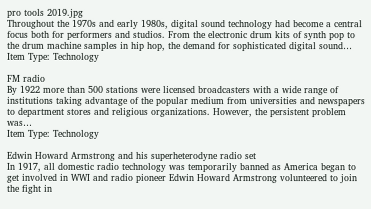pro tools 2019.jpg
Throughout the 1970s and early 1980s, digital sound technology had become a central focus both for performers and studios. From the electronic drum kits of synth pop to the drum machine samples in hip hop, the demand for sophisticated digital sound…
Item Type: Technology

FM radio
By 1922 more than 500 stations were licensed broadcasters with a wide range of institutions taking advantage of the popular medium from universities and newspapers to department stores and religious organizations. However, the persistent problem was…
Item Type: Technology

Edwin Howard Armstrong and his superheterodyne radio set
In 1917, all domestic radio technology was temporarily banned as America began to get involved in WWI and radio pioneer Edwin Howard Armstrong volunteered to join the fight in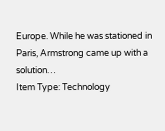Europe. While he was stationed in Paris, Armstrong came up with a solution…
Item Type: Technology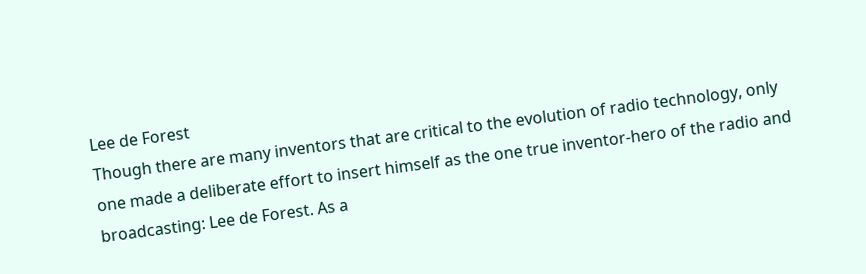Lee de Forest
Though there are many inventors that are critical to the evolution of radio technology, only one made a deliberate effort to insert himself as the one true inventor-hero of the radio and broadcasting: Lee de Forest. As a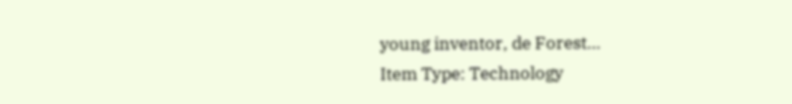young inventor, de Forest…
Item Type: Technology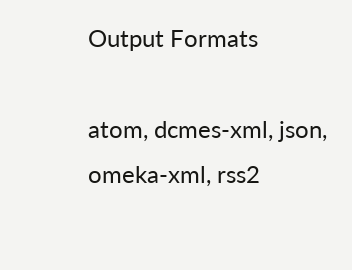Output Formats

atom, dcmes-xml, json, omeka-xml, rss2